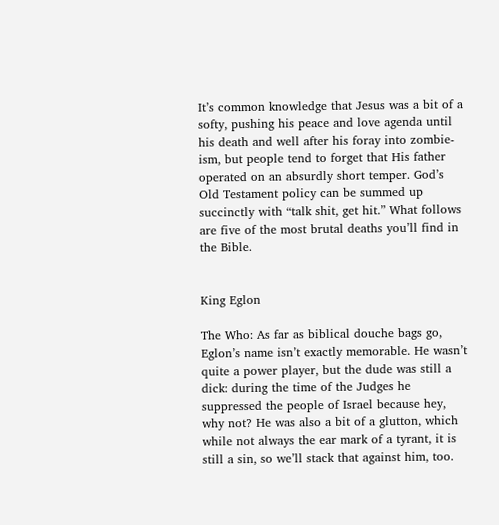It’s common knowledge that Jesus was a bit of a softy, pushing his peace and love agenda until his death and well after his foray into zombie-ism, but people tend to forget that His father operated on an absurdly short temper. God’s Old Testament policy can be summed up succinctly with “talk shit, get hit.” What follows are five of the most brutal deaths you’ll find in the Bible.


King Eglon

The Who: As far as biblical douche bags go, Eglon’s name isn’t exactly memorable. He wasn’t quite a power player, but the dude was still a dick: during the time of the Judges he suppressed the people of Israel because hey, why not? He was also a bit of a glutton, which while not always the ear mark of a tyrant, it is still a sin, so we’ll stack that against him, too.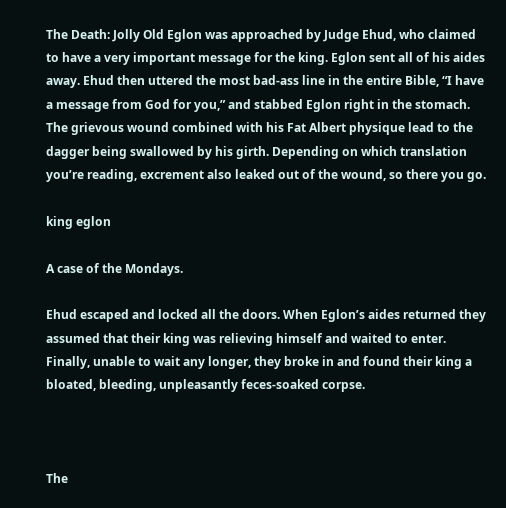The Death: Jolly Old Eglon was approached by Judge Ehud, who claimed to have a very important message for the king. Eglon sent all of his aides away. Ehud then uttered the most bad-ass line in the entire Bible, “I have a message from God for you,” and stabbed Eglon right in the stomach. The grievous wound combined with his Fat Albert physique lead to the dagger being swallowed by his girth. Depending on which translation you’re reading, excrement also leaked out of the wound, so there you go.

king eglon

A case of the Mondays.

Ehud escaped and locked all the doors. When Eglon’s aides returned they assumed that their king was relieving himself and waited to enter. Finally, unable to wait any longer, they broke in and found their king a bloated, bleeding, unpleasantly feces-soaked corpse.



The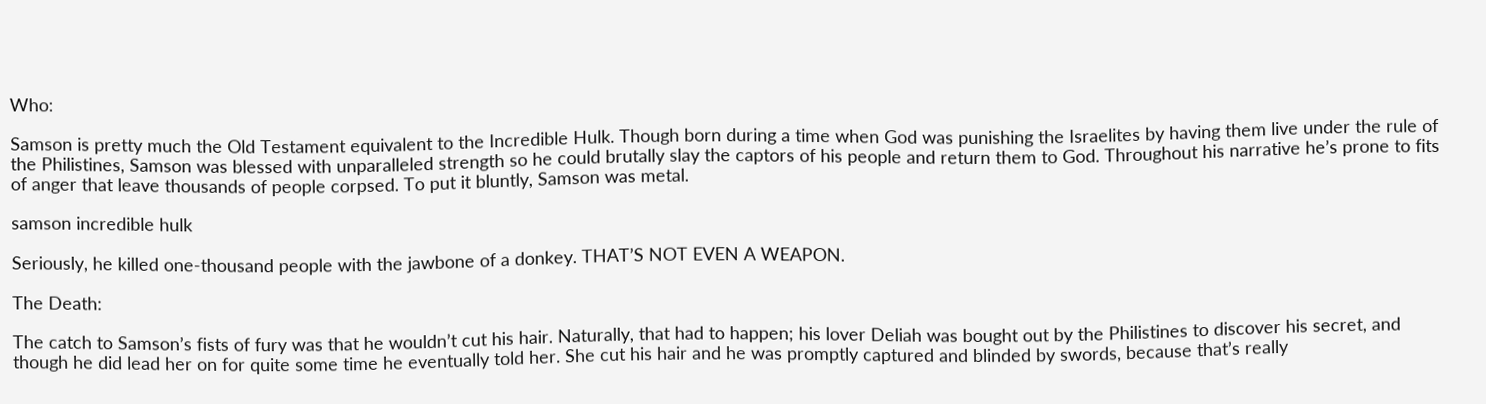Who:

Samson is pretty much the Old Testament equivalent to the Incredible Hulk. Though born during a time when God was punishing the Israelites by having them live under the rule of the Philistines, Samson was blessed with unparalleled strength so he could brutally slay the captors of his people and return them to God. Throughout his narrative he’s prone to fits of anger that leave thousands of people corpsed. To put it bluntly, Samson was metal.

samson incredible hulk

Seriously, he killed one-thousand people with the jawbone of a donkey. THAT’S NOT EVEN A WEAPON.

The Death:

The catch to Samson’s fists of fury was that he wouldn’t cut his hair. Naturally, that had to happen; his lover Deliah was bought out by the Philistines to discover his secret, and though he did lead her on for quite some time he eventually told her. She cut his hair and he was promptly captured and blinded by swords, because that’s really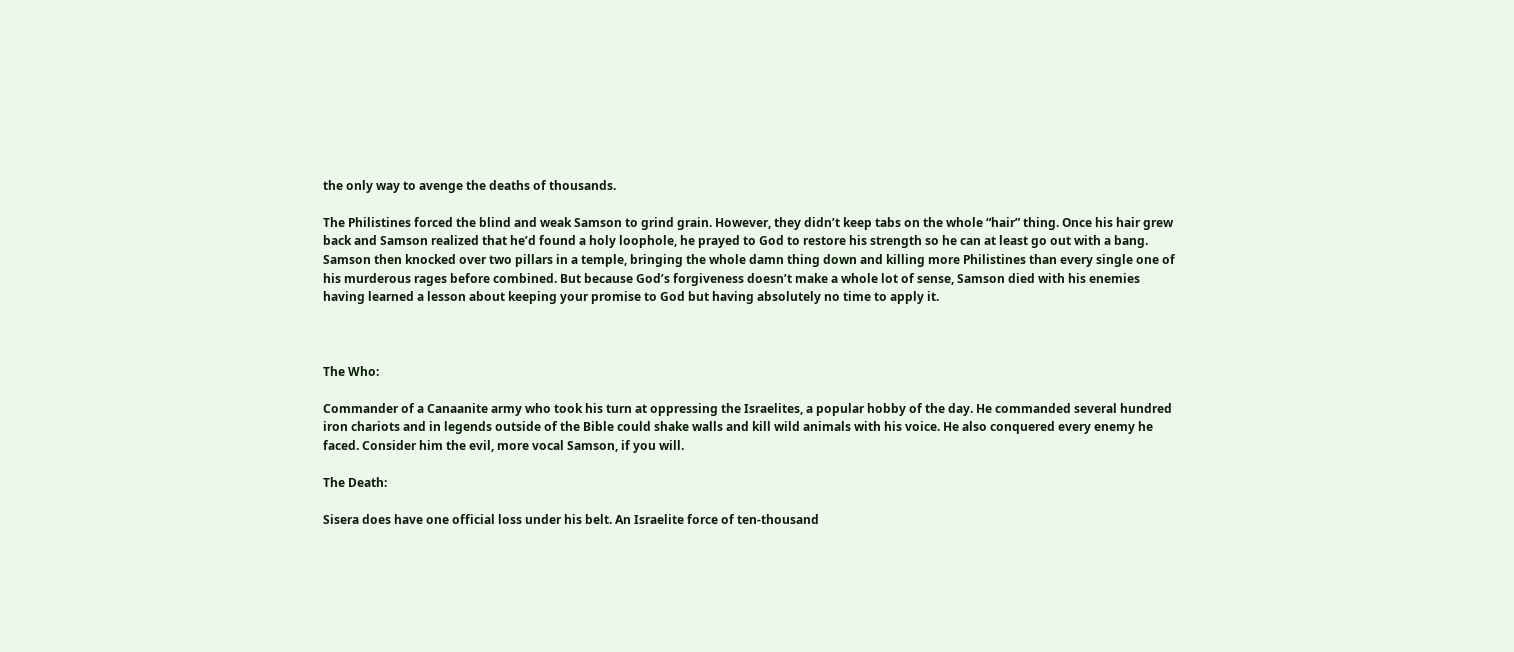the only way to avenge the deaths of thousands.

The Philistines forced the blind and weak Samson to grind grain. However, they didn’t keep tabs on the whole “hair” thing. Once his hair grew back and Samson realized that he’d found a holy loophole, he prayed to God to restore his strength so he can at least go out with a bang. Samson then knocked over two pillars in a temple, bringing the whole damn thing down and killing more Philistines than every single one of his murderous rages before combined. But because God’s forgiveness doesn’t make a whole lot of sense, Samson died with his enemies having learned a lesson about keeping your promise to God but having absolutely no time to apply it.



The Who:

Commander of a Canaanite army who took his turn at oppressing the Israelites, a popular hobby of the day. He commanded several hundred iron chariots and in legends outside of the Bible could shake walls and kill wild animals with his voice. He also conquered every enemy he faced. Consider him the evil, more vocal Samson, if you will.

The Death:

Sisera does have one official loss under his belt. An Israelite force of ten-thousand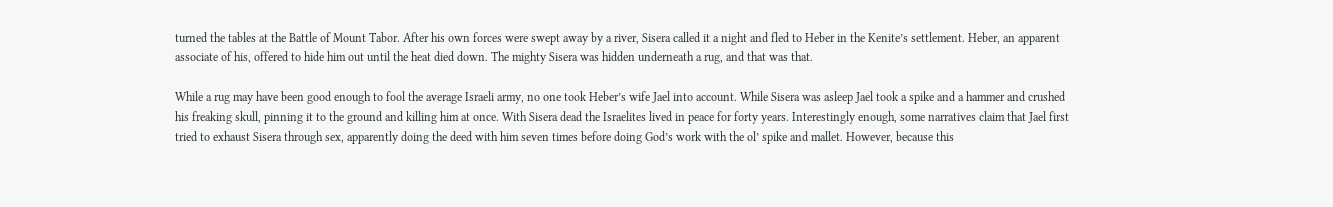turned the tables at the Battle of Mount Tabor. After his own forces were swept away by a river, Sisera called it a night and fled to Heber in the Kenite’s settlement. Heber, an apparent associate of his, offered to hide him out until the heat died down. The mighty Sisera was hidden underneath a rug, and that was that.

While a rug may have been good enough to fool the average Israeli army, no one took Heber’s wife Jael into account. While Sisera was asleep Jael took a spike and a hammer and crushed his freaking skull, pinning it to the ground and killing him at once. With Sisera dead the Israelites lived in peace for forty years. Interestingly enough, some narratives claim that Jael first tried to exhaust Sisera through sex, apparently doing the deed with him seven times before doing God’s work with the ol’ spike and mallet. However, because this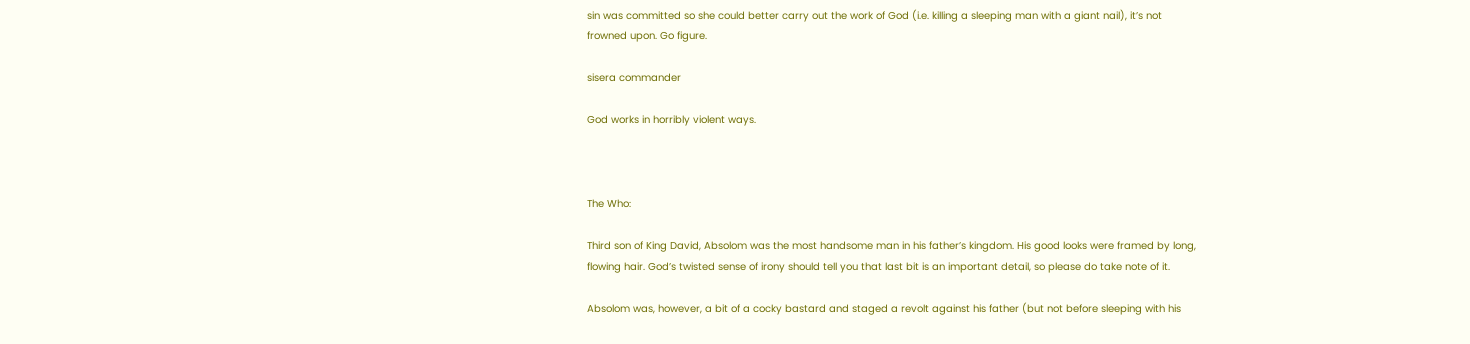sin was committed so she could better carry out the work of God (i.e. killing a sleeping man with a giant nail), it’s not frowned upon. Go figure.

sisera commander

God works in horribly violent ways.



The Who:

Third son of King David, Absolom was the most handsome man in his father’s kingdom. His good looks were framed by long, flowing hair. God’s twisted sense of irony should tell you that last bit is an important detail, so please do take note of it.

Absolom was, however, a bit of a cocky bastard and staged a revolt against his father (but not before sleeping with his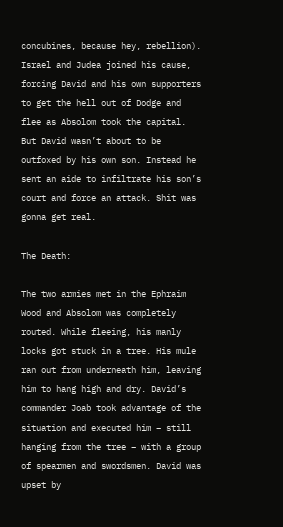concubines, because hey, rebellion). Israel and Judea joined his cause, forcing David and his own supporters to get the hell out of Dodge and flee as Absolom took the capital. But David wasn’t about to be outfoxed by his own son. Instead he sent an aide to infiltrate his son’s court and force an attack. Shit was gonna get real.

The Death:

The two armies met in the Ephraim Wood and Absolom was completely routed. While fleeing, his manly locks got stuck in a tree. His mule ran out from underneath him, leaving him to hang high and dry. David’s commander Joab took advantage of the situation and executed him – still hanging from the tree – with a group of spearmen and swordsmen. David was upset by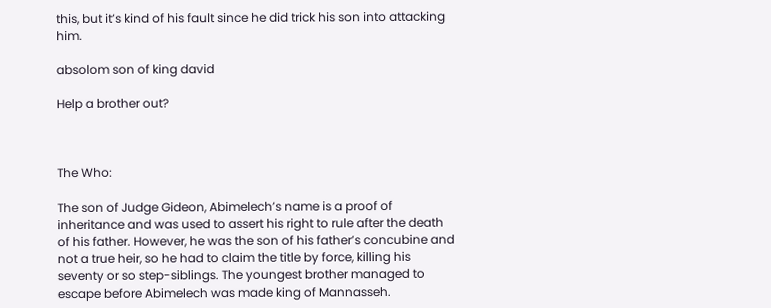this, but it’s kind of his fault since he did trick his son into attacking him.

absolom son of king david

Help a brother out?



The Who:

The son of Judge Gideon, Abimelech’s name is a proof of inheritance and was used to assert his right to rule after the death of his father. However, he was the son of his father’s concubine and not a true heir, so he had to claim the title by force, killing his seventy or so step-siblings. The youngest brother managed to escape before Abimelech was made king of Mannasseh.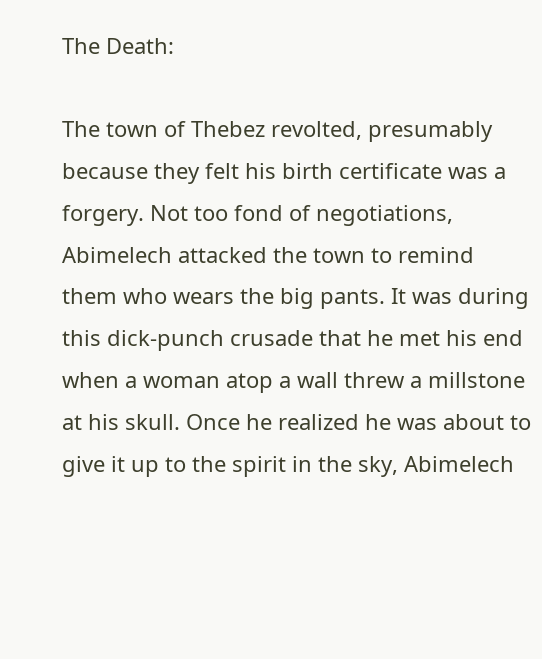The Death:

The town of Thebez revolted, presumably because they felt his birth certificate was a forgery. Not too fond of negotiations, Abimelech attacked the town to remind them who wears the big pants. It was during this dick-punch crusade that he met his end when a woman atop a wall threw a millstone at his skull. Once he realized he was about to give it up to the spirit in the sky, Abimelech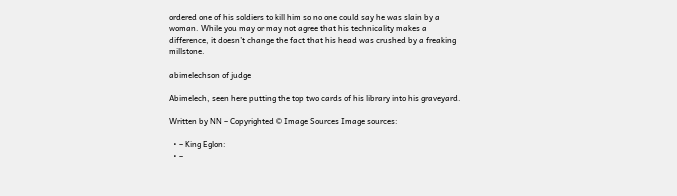ordered one of his soldiers to kill him so no one could say he was slain by a woman. While you may or may not agree that his technicality makes a difference, it doesn’t change the fact that his head was crushed by a freaking millstone.

abimelechson of judge

Abimelech, seen here putting the top two cards of his library into his graveyard.

Written by NN – Copyrighted © Image Sources Image sources:

  • – King Eglon:
  • –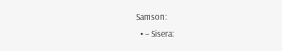Samson:
  • – Sisera: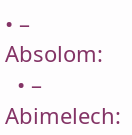• – Absolom:
  • – Abimelech: